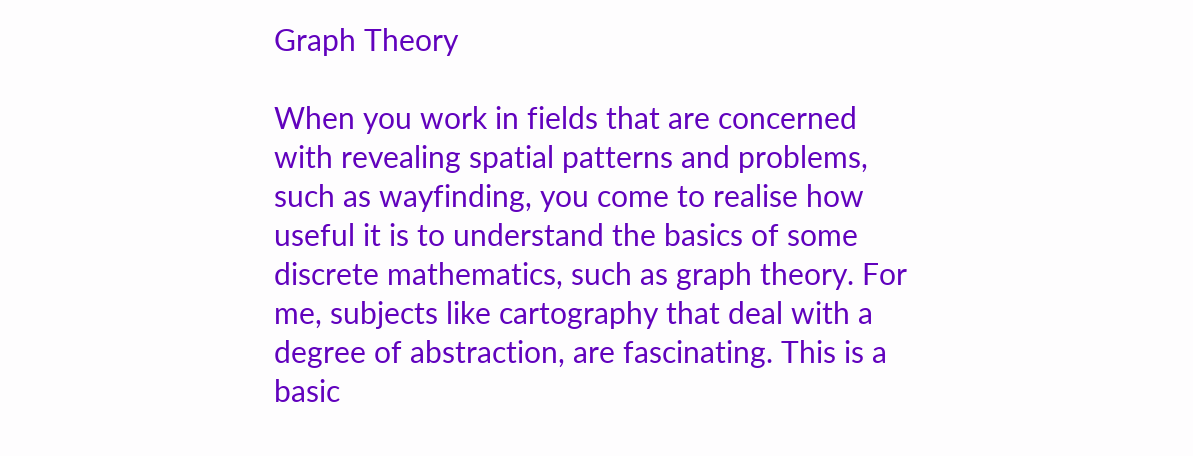Graph Theory

When you work in fields that are concerned with revealing spatial patterns and problems, such as wayfinding, you come to realise how useful it is to understand the basics of some discrete mathematics, such as graph theory. For me, subjects like cartography that deal with a degree of abstraction, are fascinating. This is a basic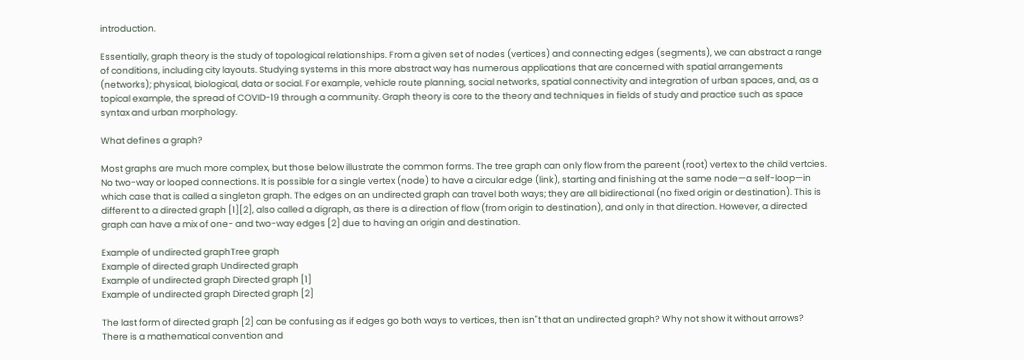introduction.

Essentially, graph theory is the study of topological relationships. From a given set of nodes (vertices) and connecting edges (segments), we can abstract a range of conditions, including city layouts. Studying systems in this more abstract way has numerous applications that are concerned with spatial arrangements (networks); physical, biological, data or social. For example, vehicle route planning, social networks, spatial connectivity and integration of urban spaces, and, as a topical example, the spread of COVID-19 through a community. Graph theory is core to the theory and techniques in fields of study and practice such as space syntax and urban morphology.

What defines a graph?

Most graphs are much more complex, but those below illustrate the common forms. The tree graph can only flow from the pareent (root) vertex to the child vertcies. No two-way or looped connections. It is possible for a single vertex (node) to have a circular edge (link), starting and finishing at the same node—a self-loop—in which case that is called a singleton graph. The edges on an undirected graph can travel both ways; they are all bidirectional (no fixed origin or destination). This is different to a directed graph [1][2], also called a digraph, as there is a direction of flow (from origin to destination), and only in that direction. However, a directed graph can have a mix of one- and two-way edges [2] due to having an origin and destination.

Example of undirected graphTree graph
Example of directed graph Undirected graph
Example of undirected graph Directed graph [1]
Example of undirected graph Directed graph [2]

The last form of directed graph [2] can be confusing as if edges go both ways to vertices, then isn"t that an undirected graph? Why not show it without arrows? There is a mathematical convention and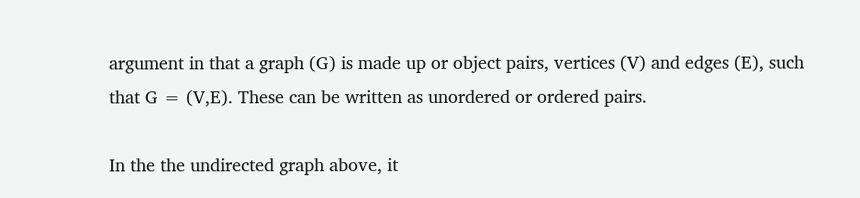argument in that a graph (G) is made up or object pairs, vertices (V) and edges (E), such that G = (V,E). These can be written as unordered or ordered pairs.

In the the undirected graph above, it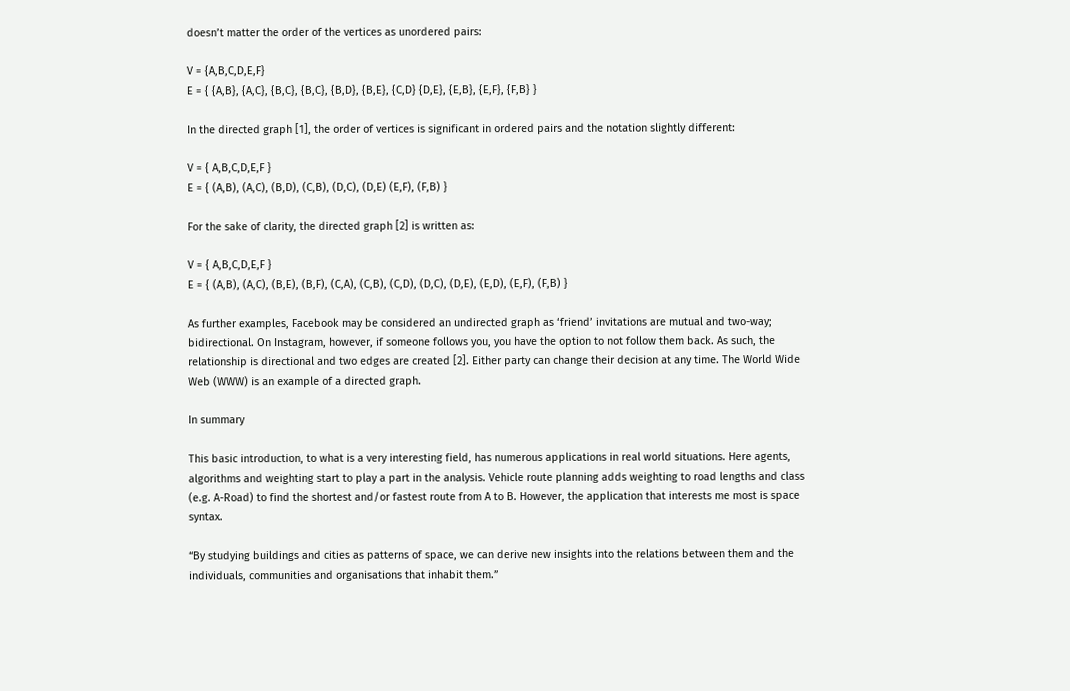doesn’t matter the order of the vertices as unordered pairs:

V = {A,B,C,D,E,F}
E = { {A,B}, {A,C}, {B,C}, {B,C}, {B,D}, {B,E}, {C,D} {D,E}, {E,B}, {E,F}, {F,B} }

In the directed graph [1], the order of vertices is significant in ordered pairs and the notation slightly different:

V = { A,B,C,D,E,F }
E = { (A,B), (A,C), (B,D), (C,B), (D,C), (D,E) (E,F), (F,B) }

For the sake of clarity, the directed graph [2] is written as:

V = { A,B,C,D,E,F }
E = { (A,B), (A,C), (B,E), (B,F), (C,A), (C,B), (C,D), (D,C), (D,E), (E,D), (E,F), (F,B) }

As further examples, Facebook may be considered an undirected graph as ‘friend’ invitations are mutual and two-way; bidirectional. On Instagram, however, if someone follows you, you have the option to not follow them back. As such, the relationship is directional and two edges are created [2]. Either party can change their decision at any time. The World Wide Web (WWW) is an example of a directed graph.

In summary

This basic introduction, to what is a very interesting field, has numerous applications in real world situations. Here agents, algorithms and weighting start to play a part in the analysis. Vehicle route planning adds weighting to road lengths and class (e.g. A-Road) to find the shortest and/or fastest route from A to B. However, the application that interests me most is space syntax.

“By studying buildings and cities as patterns of space, we can derive new insights into the relations between them and the individuals, communities and organisations that inhabit them.”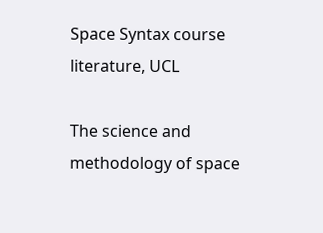Space Syntax course literature, UCL

The science and methodology of space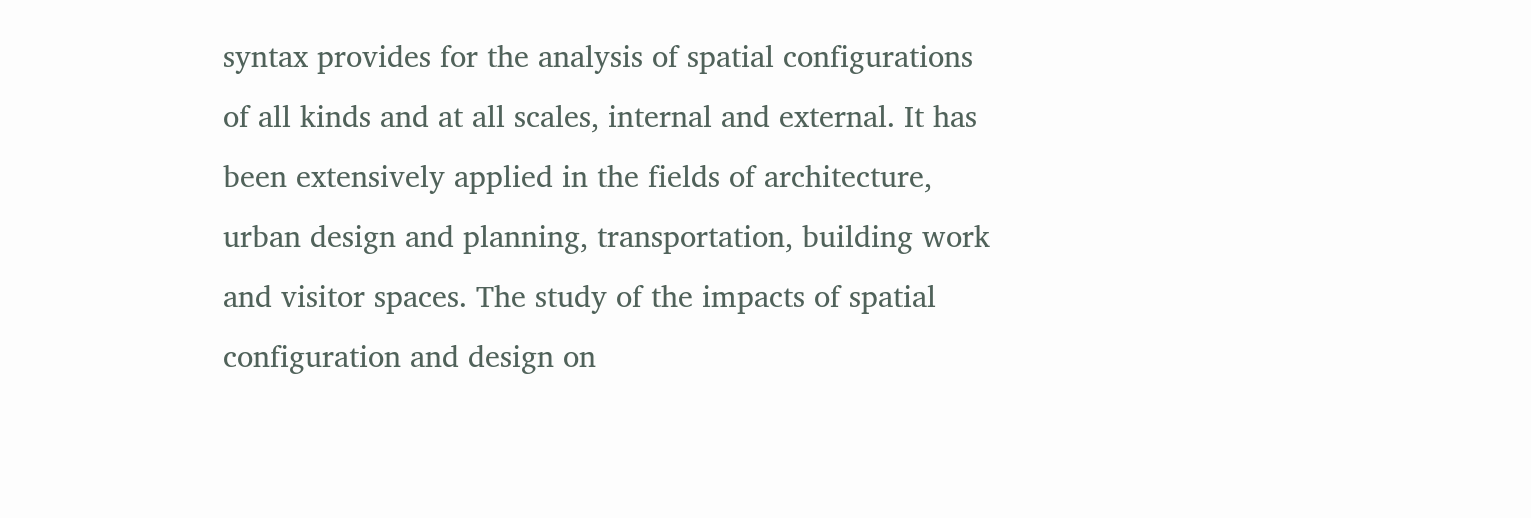syntax provides for the analysis of spatial configurations of all kinds and at all scales, internal and external. It has been extensively applied in the fields of architecture, urban design and planning, transportation, building work and visitor spaces. The study of the impacts of spatial configuration and design on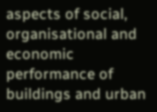aspects of social, organisational and economic performance of buildings and urban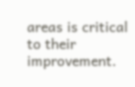areas is critical to their improvement.